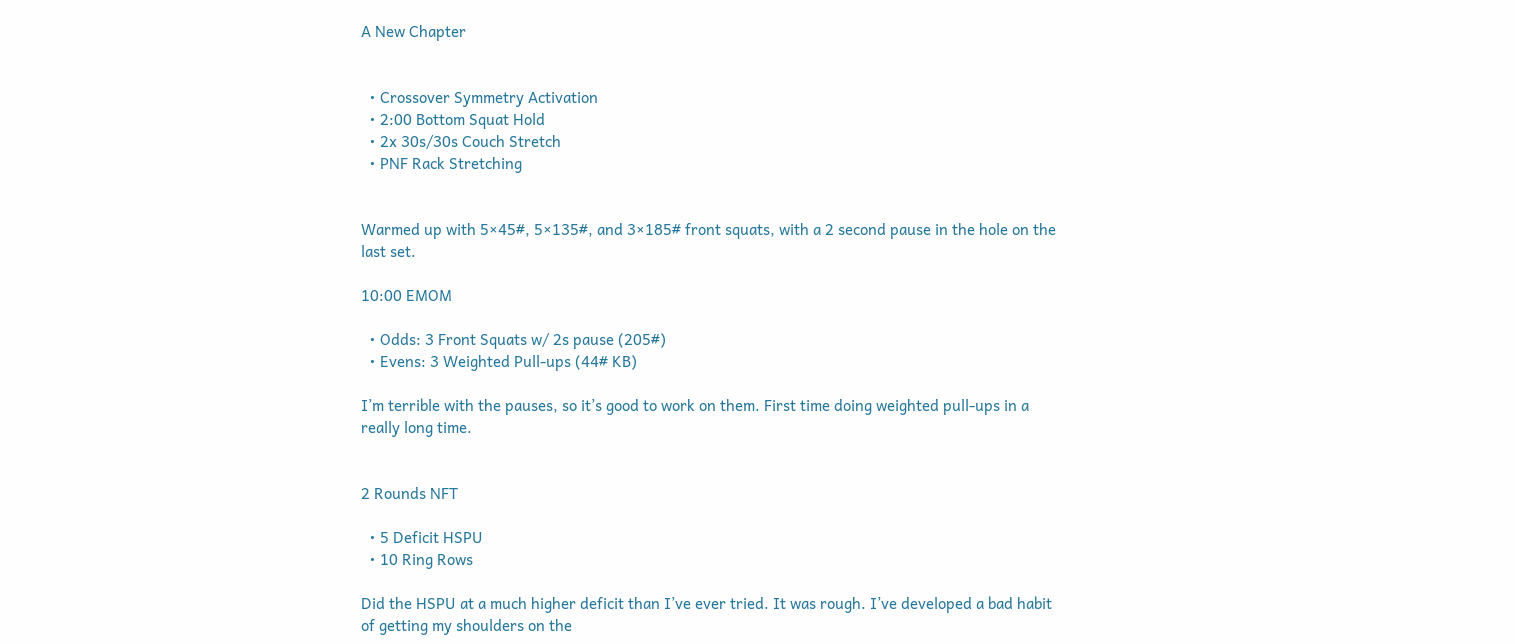A New Chapter


  • Crossover Symmetry Activation
  • 2:00 Bottom Squat Hold
  • 2x 30s/30s Couch Stretch
  • PNF Rack Stretching


Warmed up with 5×45#, 5×135#, and 3×185# front squats, with a 2 second pause in the hole on the last set.

10:00 EMOM

  • Odds: 3 Front Squats w/ 2s pause (205#)
  • Evens: 3 Weighted Pull-ups (44# KB)

I’m terrible with the pauses, so it’s good to work on them. First time doing weighted pull-ups in a really long time.


2 Rounds NFT

  • 5 Deficit HSPU
  • 10 Ring Rows

Did the HSPU at a much higher deficit than I’ve ever tried. It was rough. I’ve developed a bad habit of getting my shoulders on the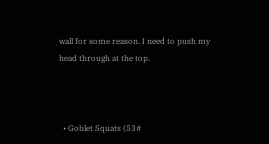wall for some reason. I need to push my head through at the top.



  • Goblet Squats (53#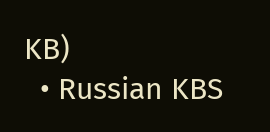KB)
  • Russian KBS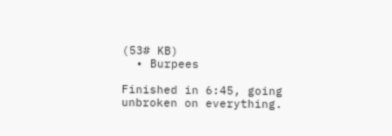(53# KB)
  • Burpees

Finished in 6:45, going unbroken on everything.